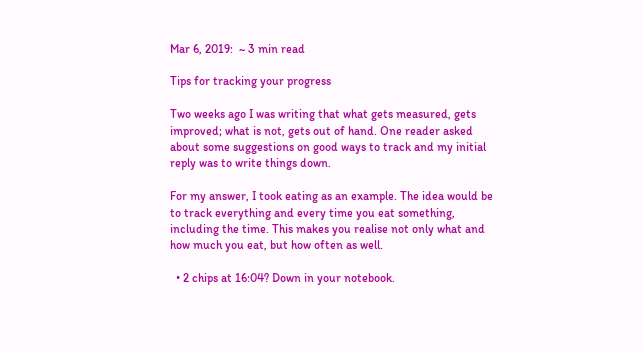Mar 6, 2019:  ~ 3 min read

Tips for tracking your progress

Two weeks ago I was writing that what gets measured, gets improved; what is not, gets out of hand. One reader asked about some suggestions on good ways to track and my initial reply was to write things down.

For my answer, I took eating as an example. The idea would be to track everything and every time you eat something, including the time. This makes you realise not only what and how much you eat, but how often as well.

  • 2 chips at 16:04? Down in your notebook.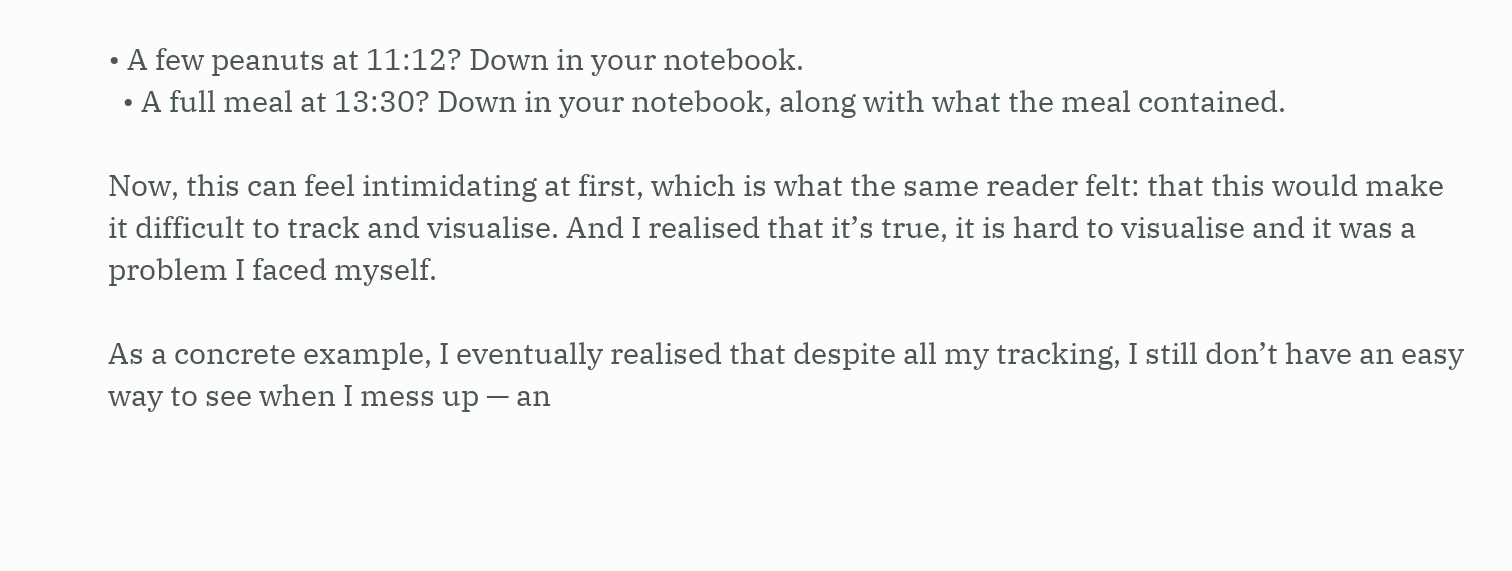• A few peanuts at 11:12? Down in your notebook.
  • A full meal at 13:30? Down in your notebook, along with what the meal contained.

Now, this can feel intimidating at first, which is what the same reader felt: that this would make it difficult to track and visualise. And I realised that it’s true, it is hard to visualise and it was a problem I faced myself.

As a concrete example, I eventually realised that despite all my tracking, I still don’t have an easy way to see when I mess up — an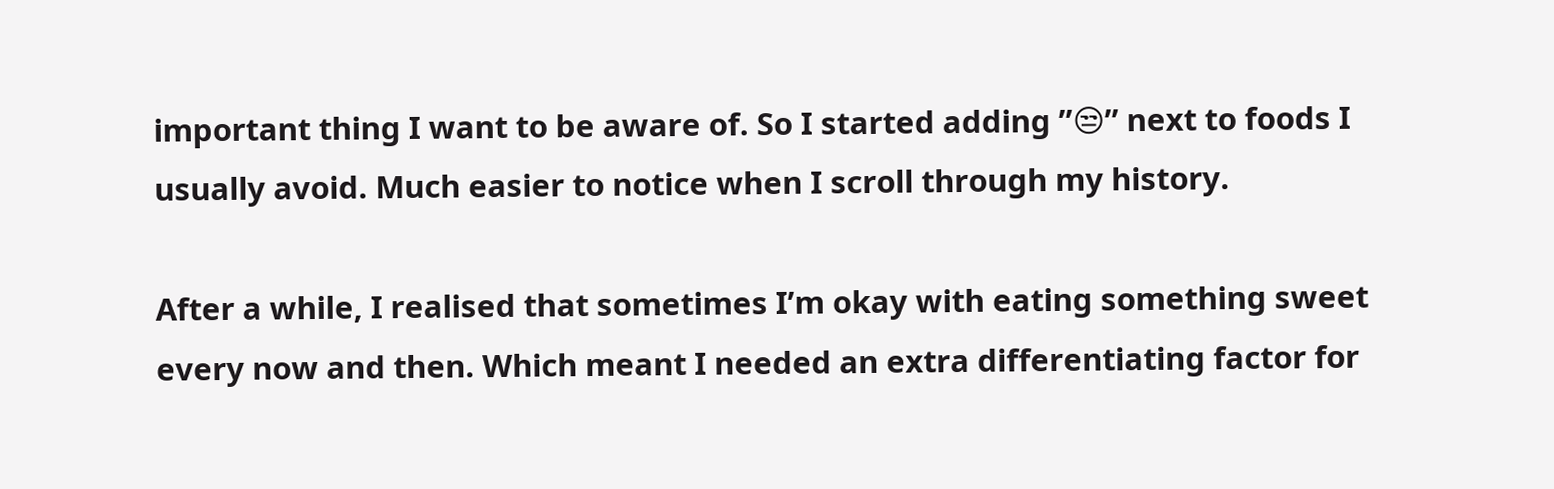important thing I want to be aware of. So I started adding ”😒” next to foods I usually avoid. Much easier to notice when I scroll through my history.

After a while, I realised that sometimes I’m okay with eating something sweet every now and then. Which meant I needed an extra differentiating factor for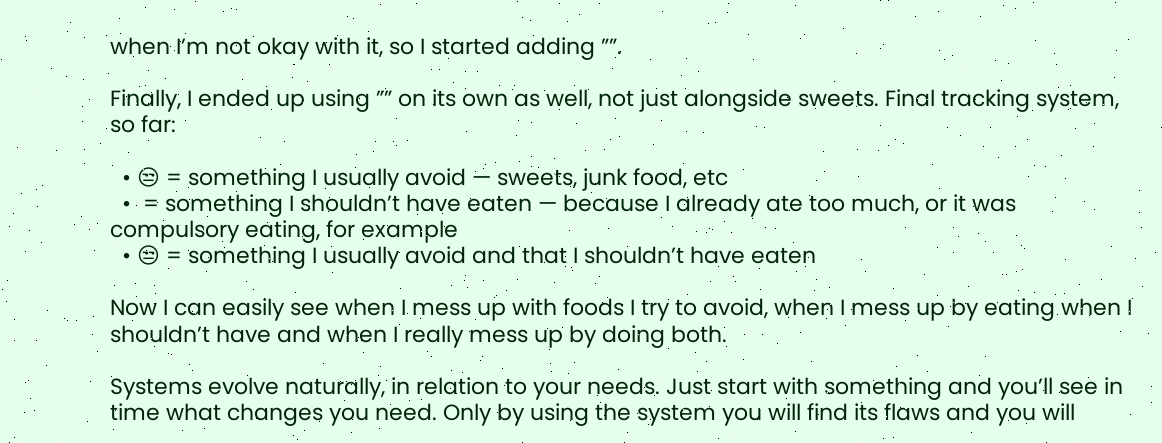when I’m not okay with it, so I started adding ””.

Finally, I ended up using ”” on its own as well, not just alongside sweets. Final tracking system, so far:

  • 😒 = something I usually avoid — sweets, junk food, etc
  •  = something I shouldn’t have eaten — because I already ate too much, or it was compulsory eating, for example
  • 😒 = something I usually avoid and that I shouldn’t have eaten

Now I can easily see when I mess up with foods I try to avoid, when I mess up by eating when I shouldn’t have and when I really mess up by doing both.

Systems evolve naturally, in relation to your needs. Just start with something and you’ll see in time what changes you need. Only by using the system you will find its flaws and you will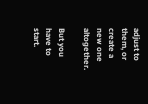adjust to them, or create a new one altogether.

But you have to start.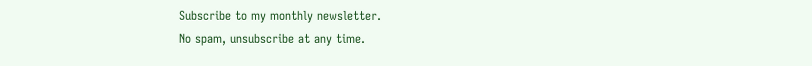Subscribe to my monthly newsletter.
No spam, unsubscribe at any time.